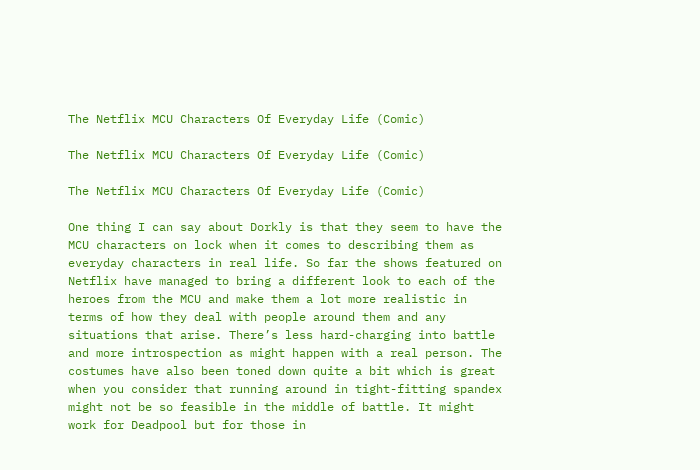The Netflix MCU Characters Of Everyday Life (Comic)

The Netflix MCU Characters Of Everyday Life (Comic)

The Netflix MCU Characters Of Everyday Life (Comic)

One thing I can say about Dorkly is that they seem to have the MCU characters on lock when it comes to describing them as everyday characters in real life. So far the shows featured on Netflix have managed to bring a different look to each of the heroes from the MCU and make them a lot more realistic in terms of how they deal with people around them and any situations that arise. There’s less hard-charging into battle and more introspection as might happen with a real person. The costumes have also been toned down quite a bit which is great when you consider that running around in tight-fitting spandex might not be so feasible in the middle of battle. It might work for Deadpool but for those in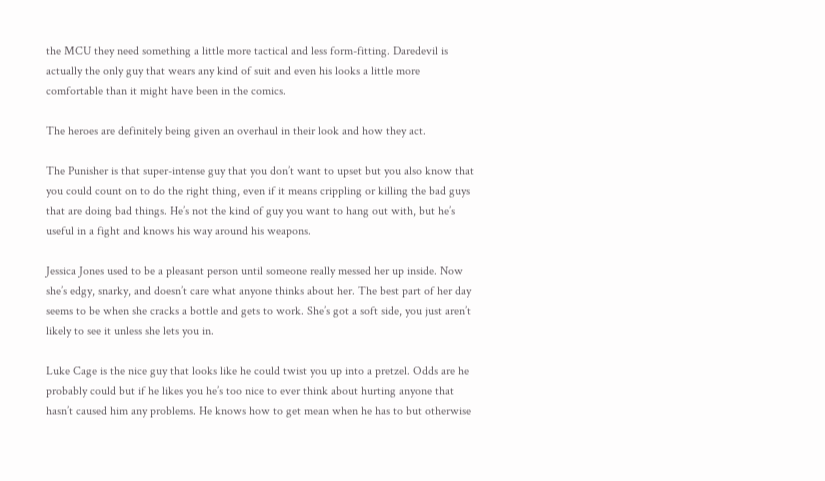the MCU they need something a little more tactical and less form-fitting. Daredevil is actually the only guy that wears any kind of suit and even his looks a little more comfortable than it might have been in the comics.

The heroes are definitely being given an overhaul in their look and how they act.

The Punisher is that super-intense guy that you don’t want to upset but you also know that you could count on to do the right thing, even if it means crippling or killing the bad guys that are doing bad things. He’s not the kind of guy you want to hang out with, but he’s useful in a fight and knows his way around his weapons.

Jessica Jones used to be a pleasant person until someone really messed her up inside. Now she’s edgy, snarky, and doesn’t care what anyone thinks about her. The best part of her day seems to be when she cracks a bottle and gets to work. She’s got a soft side, you just aren’t likely to see it unless she lets you in.

Luke Cage is the nice guy that looks like he could twist you up into a pretzel. Odds are he probably could but if he likes you he’s too nice to ever think about hurting anyone that hasn’t caused him any problems. He knows how to get mean when he has to but otherwise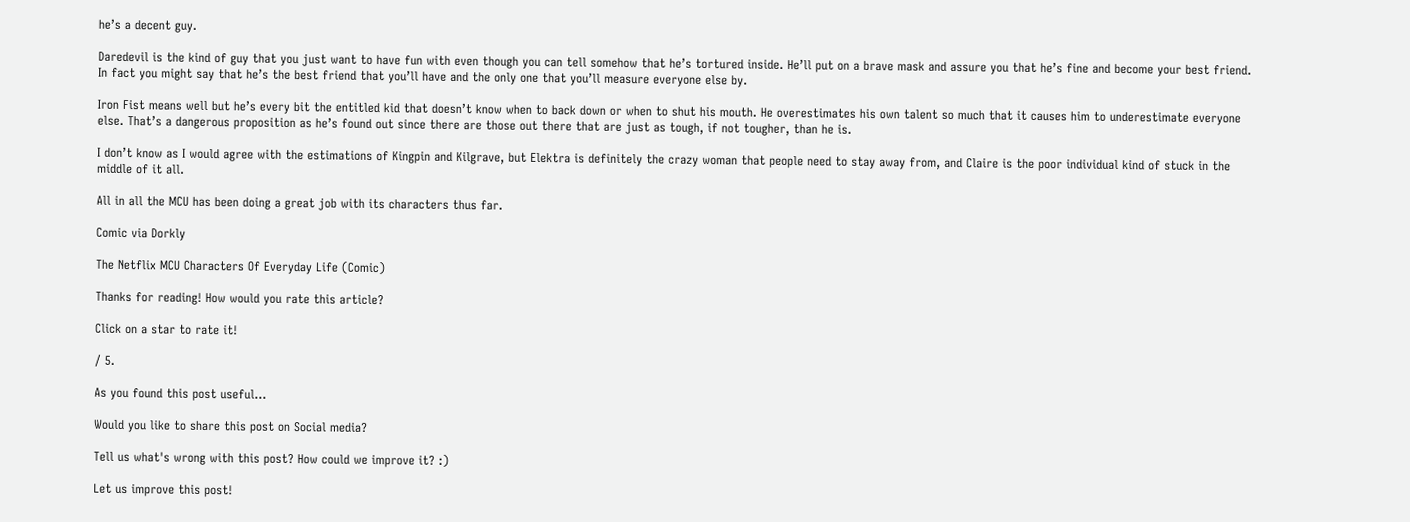he’s a decent guy.

Daredevil is the kind of guy that you just want to have fun with even though you can tell somehow that he’s tortured inside. He’ll put on a brave mask and assure you that he’s fine and become your best friend. In fact you might say that he’s the best friend that you’ll have and the only one that you’ll measure everyone else by.

Iron Fist means well but he’s every bit the entitled kid that doesn’t know when to back down or when to shut his mouth. He overestimates his own talent so much that it causes him to underestimate everyone else. That’s a dangerous proposition as he’s found out since there are those out there that are just as tough, if not tougher, than he is.

I don’t know as I would agree with the estimations of Kingpin and Kilgrave, but Elektra is definitely the crazy woman that people need to stay away from, and Claire is the poor individual kind of stuck in the middle of it all.

All in all the MCU has been doing a great job with its characters thus far.

Comic via Dorkly

The Netflix MCU Characters Of Everyday Life (Comic)

Thanks for reading! How would you rate this article?

Click on a star to rate it!

/ 5.

As you found this post useful...

Would you like to share this post on Social media?

Tell us what's wrong with this post? How could we improve it? :)

Let us improve this post!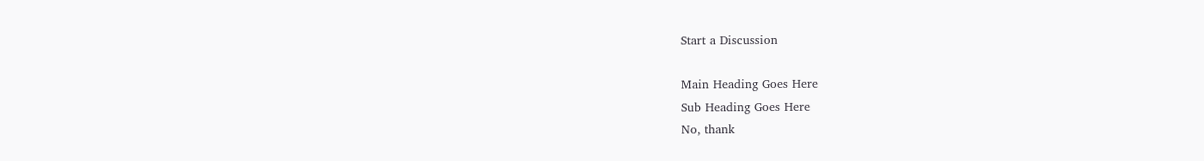Start a Discussion

Main Heading Goes Here
Sub Heading Goes Here
No, thank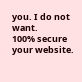you. I do not want.
100% secure your website.